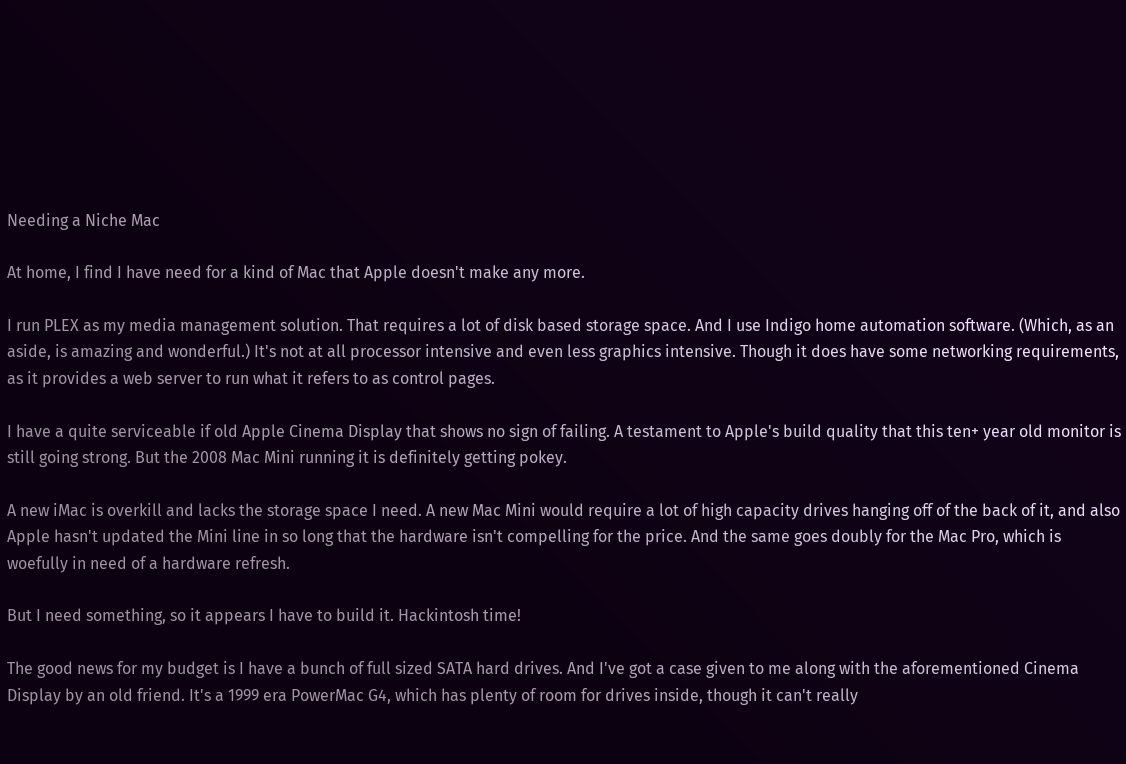Needing a Niche Mac

At home, I find I have need for a kind of Mac that Apple doesn't make any more.

I run PLEX as my media management solution. That requires a lot of disk based storage space. And I use Indigo home automation software. (Which, as an aside, is amazing and wonderful.) It's not at all processor intensive and even less graphics intensive. Though it does have some networking requirements, as it provides a web server to run what it refers to as control pages.

I have a quite serviceable if old Apple Cinema Display that shows no sign of failing. A testament to Apple's build quality that this ten+ year old monitor is still going strong. But the 2008 Mac Mini running it is definitely getting pokey.

A new iMac is overkill and lacks the storage space I need. A new Mac Mini would require a lot of high capacity drives hanging off of the back of it, and also Apple hasn't updated the Mini line in so long that the hardware isn't compelling for the price. And the same goes doubly for the Mac Pro, which is woefully in need of a hardware refresh.

But I need something, so it appears I have to build it. Hackintosh time!

The good news for my budget is I have a bunch of full sized SATA hard drives. And I've got a case given to me along with the aforementioned Cinema Display by an old friend. It's a 1999 era PowerMac G4, which has plenty of room for drives inside, though it can't really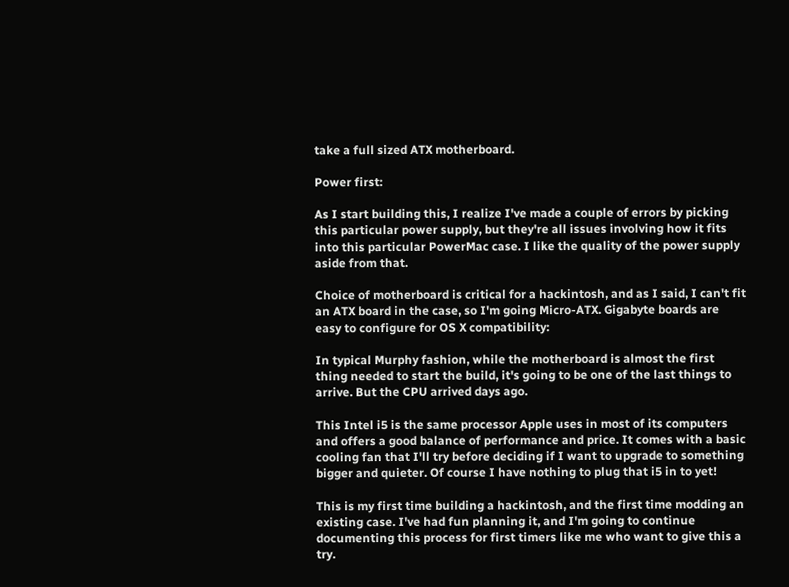take a full sized ATX motherboard.

Power first:

As I start building this, I realize I've made a couple of errors by picking this particular power supply, but they're all issues involving how it fits into this particular PowerMac case. I like the quality of the power supply aside from that.

Choice of motherboard is critical for a hackintosh, and as I said, I can't fit an ATX board in the case, so I'm going Micro-ATX. Gigabyte boards are easy to configure for OS X compatibility:

In typical Murphy fashion, while the motherboard is almost the first thing needed to start the build, it's going to be one of the last things to arrive. But the CPU arrived days ago.

This Intel i5 is the same processor Apple uses in most of its computers and offers a good balance of performance and price. It comes with a basic cooling fan that I'll try before deciding if I want to upgrade to something bigger and quieter. Of course I have nothing to plug that i5 in to yet!

This is my first time building a hackintosh, and the first time modding an existing case. I've had fun planning it, and I'm going to continue documenting this process for first timers like me who want to give this a try.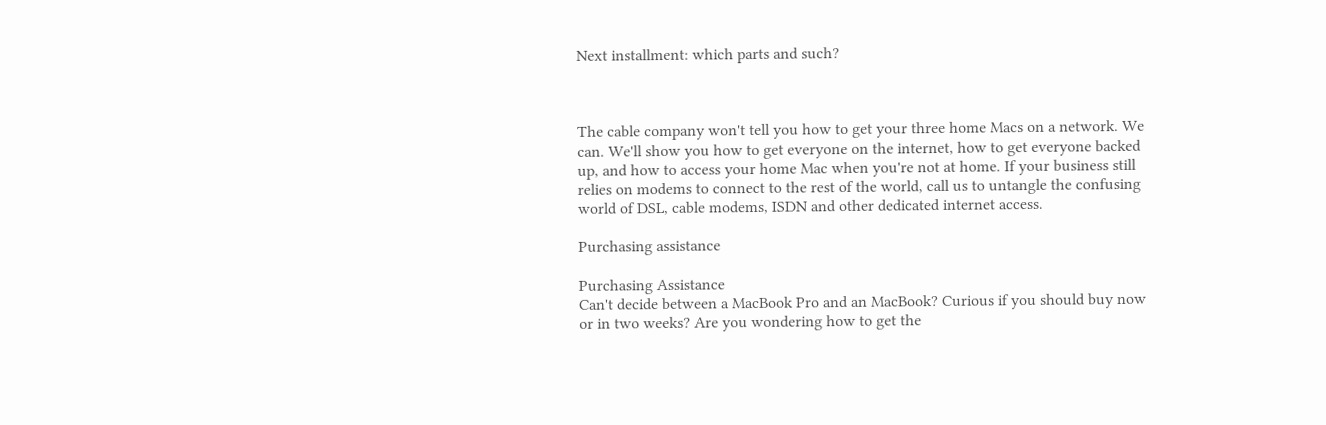Next installment: which parts and such?



The cable company won't tell you how to get your three home Macs on a network. We can. We'll show you how to get everyone on the internet, how to get everyone backed up, and how to access your home Mac when you're not at home. If your business still relies on modems to connect to the rest of the world, call us to untangle the confusing world of DSL, cable modems, ISDN and other dedicated internet access.

Purchasing assistance

Purchasing Assistance
Can't decide between a MacBook Pro and an MacBook? Curious if you should buy now or in two weeks? Are you wondering how to get the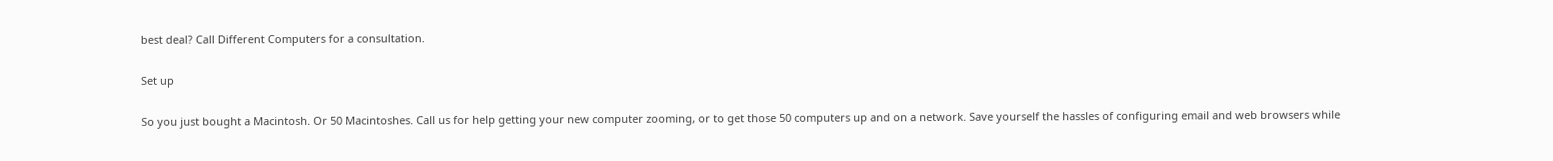best deal? Call Different Computers for a consultation.

Set up

So you just bought a Macintosh. Or 50 Macintoshes. Call us for help getting your new computer zooming, or to get those 50 computers up and on a network. Save yourself the hassles of configuring email and web browsers while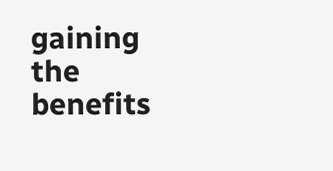gaining the benefits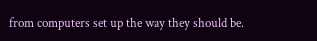from computers set up the way they should be.